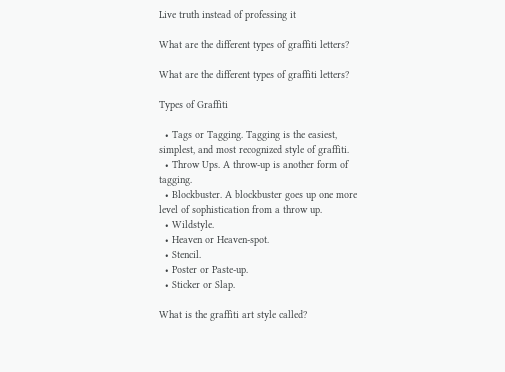Live truth instead of professing it

What are the different types of graffiti letters?

What are the different types of graffiti letters?

Types of Graffiti

  • Tags or Tagging. Tagging is the easiest, simplest, and most recognized style of graffiti.
  • Throw Ups. A throw-up is another form of tagging.
  • Blockbuster. A blockbuster goes up one more level of sophistication from a throw up.
  • Wildstyle.
  • Heaven or Heaven-spot.
  • Stencil.
  • Poster or Paste-up.
  • Sticker or Slap.

What is the graffiti art style called?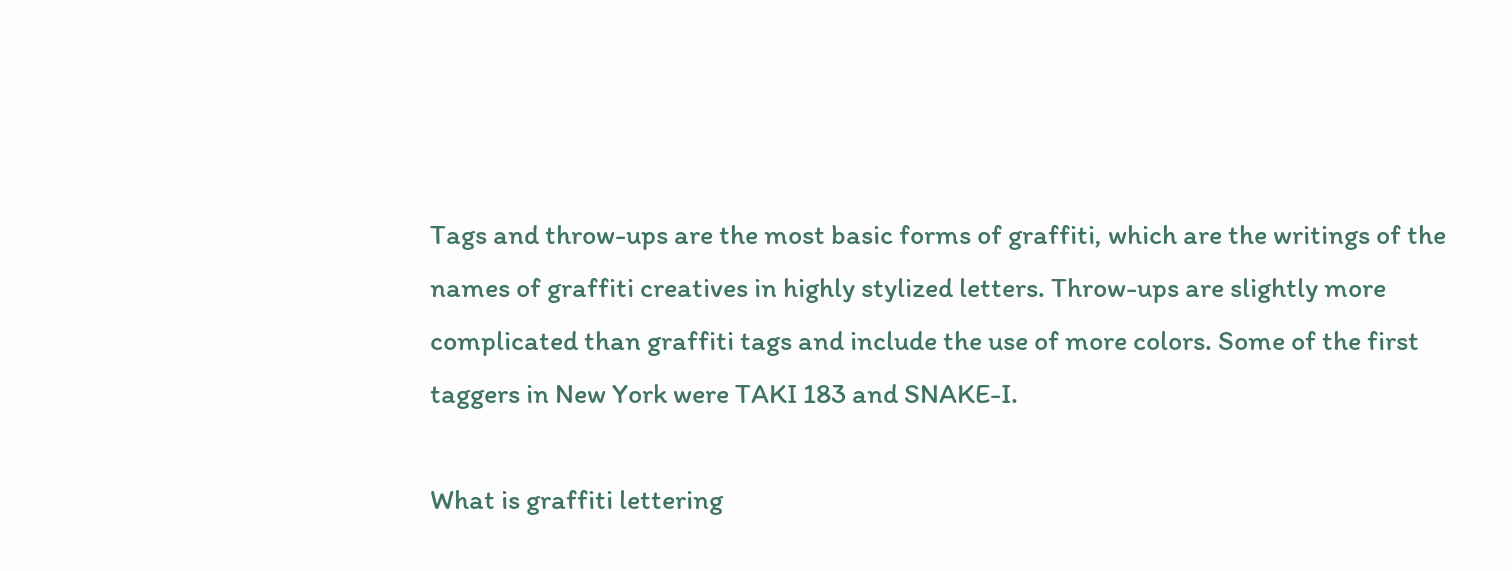Tags and throw-ups are the most basic forms of graffiti, which are the writings of the names of graffiti creatives in highly stylized letters. Throw-ups are slightly more complicated than graffiti tags and include the use of more colors. Some of the first taggers in New York were TAKI 183 and SNAKE-I.

What is graffiti lettering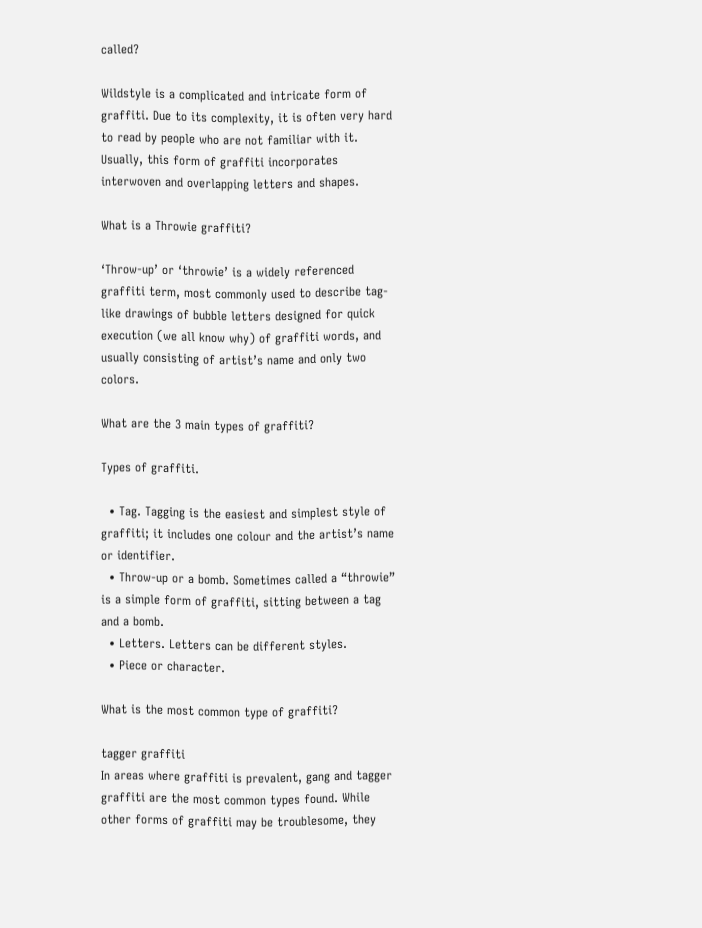called?

Wildstyle is a complicated and intricate form of graffiti. Due to its complexity, it is often very hard to read by people who are not familiar with it. Usually, this form of graffiti incorporates interwoven and overlapping letters and shapes.

What is a Throwie graffiti?

‘Throw-up’ or ‘throwie’ is a widely referenced graffiti term, most commonly used to describe tag-like drawings of bubble letters designed for quick execution (we all know why) of graffiti words, and usually consisting of artist’s name and only two colors.

What are the 3 main types of graffiti?

Types of graffiti.

  • Tag. Tagging is the easiest and simplest style of graffiti; it includes one colour and the artist’s name or identifier.
  • Throw-up or a bomb. Sometimes called a “throwie” is a simple form of graffiti, sitting between a tag and a bomb.
  • Letters. Letters can be different styles.
  • Piece or character.

What is the most common type of graffiti?

tagger graffiti
In areas where graffiti is prevalent, gang and tagger graffiti are the most common types found. While other forms of graffiti may be troublesome, they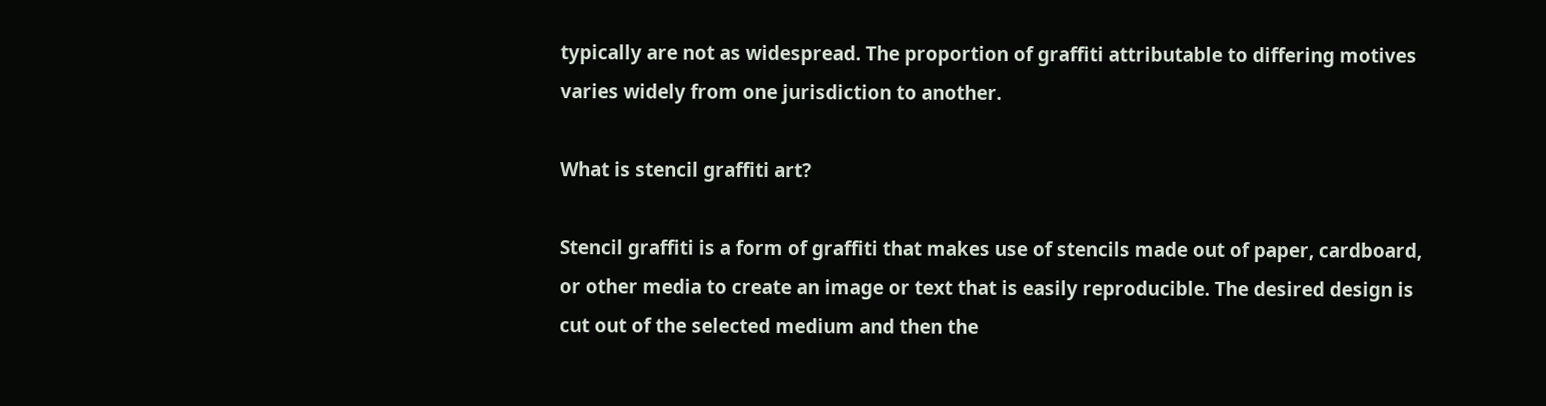typically are not as widespread. The proportion of graffiti attributable to differing motives varies widely from one jurisdiction to another.

What is stencil graffiti art?

Stencil graffiti is a form of graffiti that makes use of stencils made out of paper, cardboard, or other media to create an image or text that is easily reproducible. The desired design is cut out of the selected medium and then the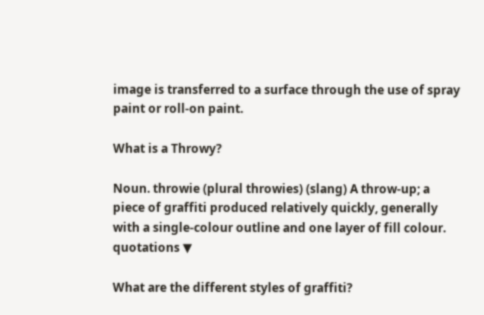image is transferred to a surface through the use of spray paint or roll-on paint.

What is a Throwy?

Noun. throwie (plural throwies) (slang) A throw-up; a piece of graffiti produced relatively quickly, generally with a single-colour outline and one layer of fill colour. quotations ▼

What are the different styles of graffiti?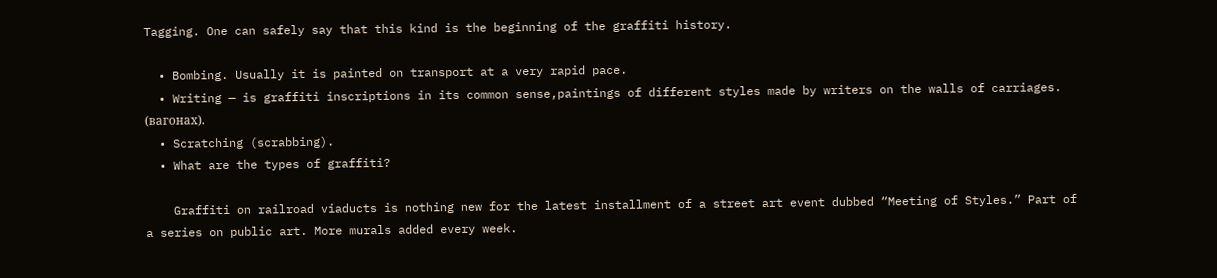Tagging. One can safely say that this kind is the beginning of the graffiti history.

  • Bombing. Usually it is painted on transport at a very rapid pace.
  • Writing — is graffiti inscriptions in its common sense,paintings of different styles made by writers on the walls of carriages. (вагонах).
  • Scratching (scrabbing).
  • What are the types of graffiti?

    Graffiti on railroad viaducts is nothing new for the latest installment of a street art event dubbed “Meeting of Styles.” Part of a series on public art. More murals added every week.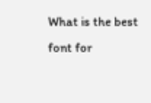What is the best font for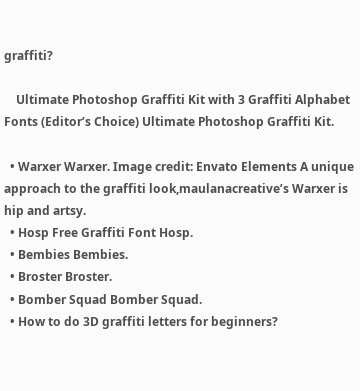graffiti?

    Ultimate Photoshop Graffiti Kit with 3 Graffiti Alphabet Fonts (Editor’s Choice) Ultimate Photoshop Graffiti Kit.

  • Warxer Warxer. Image credit: Envato Elements A unique approach to the graffiti look,maulanacreative’s Warxer is hip and artsy.
  • Hosp Free Graffiti Font Hosp.
  • Bembies Bembies.
  • Broster Broster.
  • Bomber Squad Bomber Squad.
  • How to do 3D graffiti letters for beginners?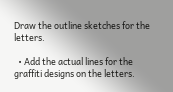Draw the outline sketches for the letters.

  • Add the actual lines for the graffiti designs on the letters.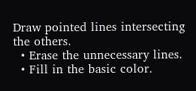Draw pointed lines intersecting the others.
  • Erase the unnecessary lines.
  • Fill in the basic color.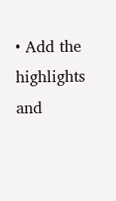• Add the highlights and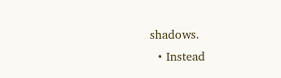shadows.
  • Instead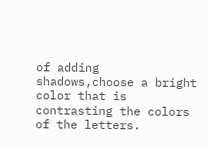of adding shadows,choose a bright color that is contrasting the colors of the letters.